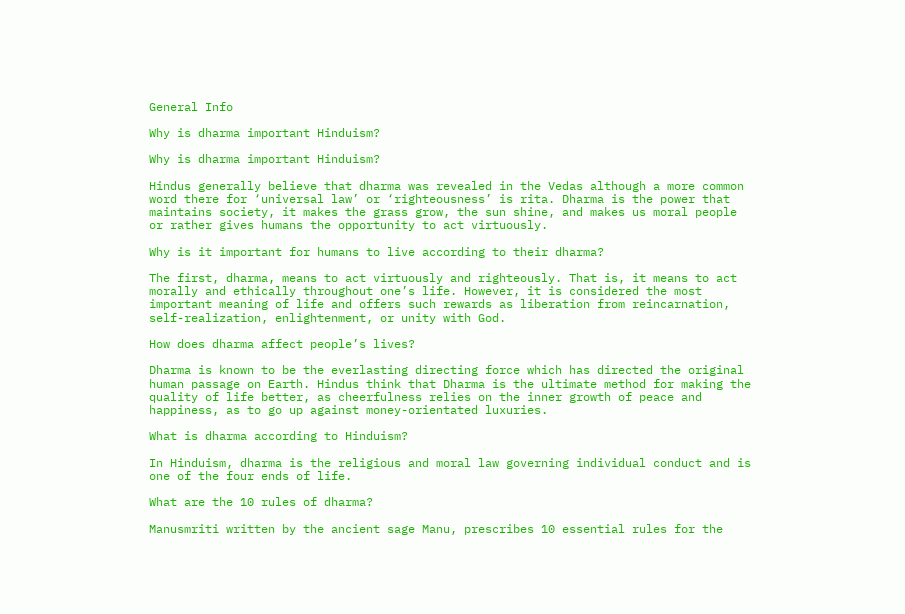General Info

Why is dharma important Hinduism?

Why is dharma important Hinduism?

Hindus generally believe that dharma was revealed in the Vedas although a more common word there for ‘universal law’ or ‘righteousness’ is rita. Dharma is the power that maintains society, it makes the grass grow, the sun shine, and makes us moral people or rather gives humans the opportunity to act virtuously.

Why is it important for humans to live according to their dharma?

The first, dharma, means to act virtuously and righteously. That is, it means to act morally and ethically throughout one’s life. However, it is considered the most important meaning of life and offers such rewards as liberation from reincarnation, self-realization, enlightenment, or unity with God.

How does dharma affect people’s lives?

Dharma is known to be the everlasting directing force which has directed the original human passage on Earth. Hindus think that Dharma is the ultimate method for making the quality of life better, as cheerfulness relies on the inner growth of peace and happiness, as to go up against money-orientated luxuries.

What is dharma according to Hinduism?

In Hinduism, dharma is the religious and moral law governing individual conduct and is one of the four ends of life.

What are the 10 rules of dharma?

Manusmriti written by the ancient sage Manu, prescribes 10 essential rules for the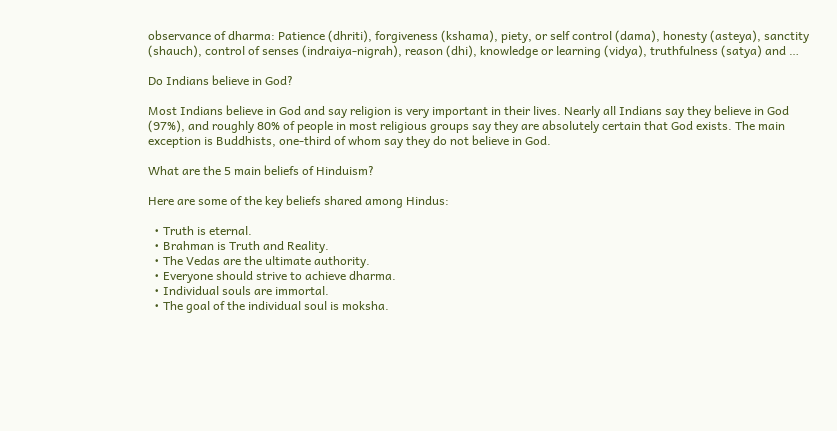observance of dharma: Patience (dhriti), forgiveness (kshama), piety, or self control (dama), honesty (asteya), sanctity (shauch), control of senses (indraiya-nigrah), reason (dhi), knowledge or learning (vidya), truthfulness (satya) and …

Do Indians believe in God?

Most Indians believe in God and say religion is very important in their lives. Nearly all Indians say they believe in God (97%), and roughly 80% of people in most religious groups say they are absolutely certain that God exists. The main exception is Buddhists, one-third of whom say they do not believe in God.

What are the 5 main beliefs of Hinduism?

Here are some of the key beliefs shared among Hindus:

  • Truth is eternal.
  • Brahman is Truth and Reality.
  • The Vedas are the ultimate authority.
  • Everyone should strive to achieve dharma.
  • Individual souls are immortal.
  • The goal of the individual soul is moksha.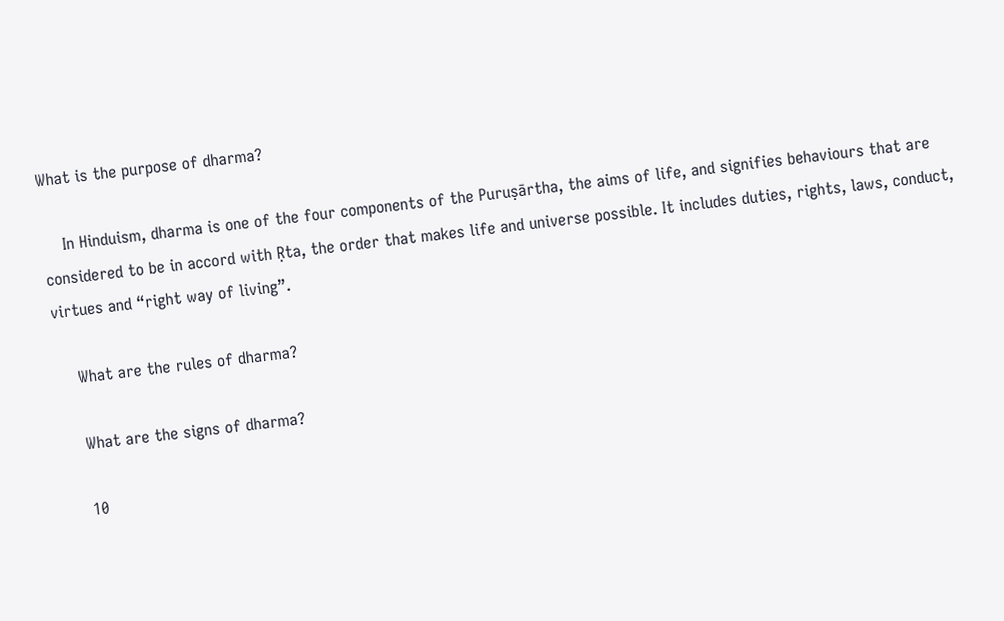What is the purpose of dharma?

    In Hinduism, dharma is one of the four components of the Puruṣārtha, the aims of life, and signifies behaviours that are considered to be in accord with Ṛta, the order that makes life and universe possible. It includes duties, rights, laws, conduct, virtues and “right way of living”.

    What are the rules of dharma?

    What are the signs of dharma?

    10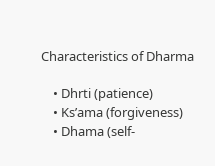Characteristics of Dharma

    • Dhrti (patience)
    • Ks’ama (forgiveness)
    • Dhama (self-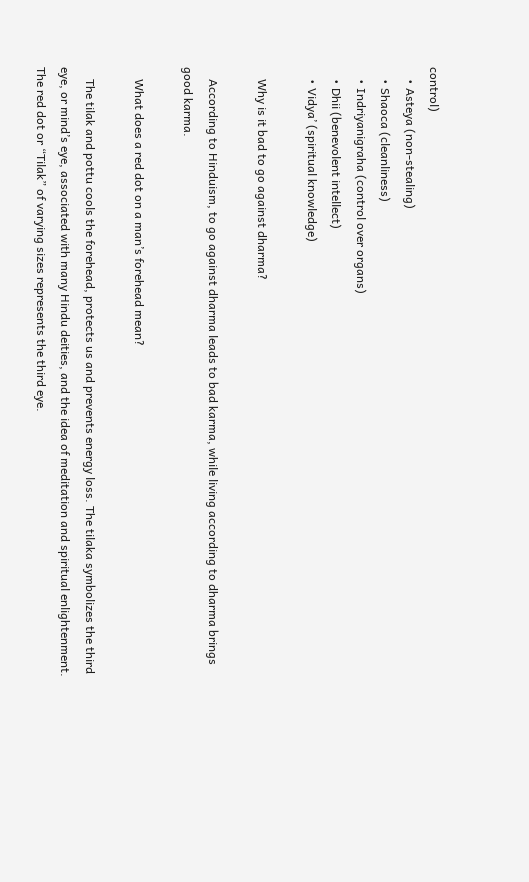control)
    • Asteya (non-stealing)
    • Shaoca (cleanliness)
    • Indriyanigraha (control over organs)
    • Dhii (benevolent intellect)
    • Vidya’ (spiritual knowledge)

    Why is it bad to go against dharma?

    According to Hinduism, to go against dharma leads to bad karma, while living according to dharma brings good karma.

    What does a red dot on a man’s forehead mean?

    The tilak and pottu cools the forehead, protects us and prevents energy loss. The tilaka symbolizes the third eye, or mind’s eye, associated with many Hindu deities, and the idea of meditation and spiritual enlightenment. The red dot or “Tilak” of varying sizes represents the third eye.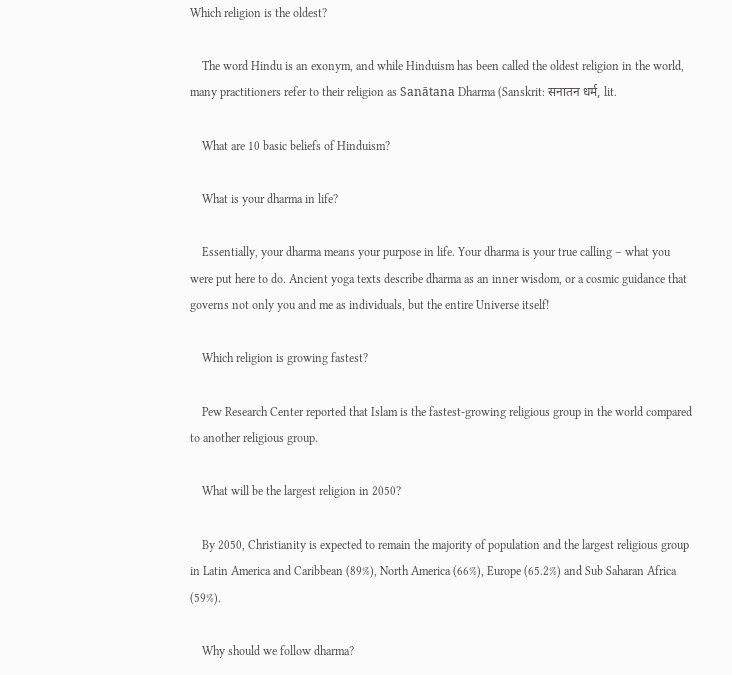Which religion is the oldest?

    The word Hindu is an exonym, and while Hinduism has been called the oldest religion in the world, many practitioners refer to their religion as Sanātana Dharma (Sanskrit: सनातन धर्म, lit.

    What are 10 basic beliefs of Hinduism?

    What is your dharma in life?

    Essentially, your dharma means your purpose in life. Your dharma is your true calling – what you were put here to do. Ancient yoga texts describe dharma as an inner wisdom, or a cosmic guidance that governs not only you and me as individuals, but the entire Universe itself!

    Which religion is growing fastest?

    Pew Research Center reported that Islam is the fastest-growing religious group in the world compared to another religious group.

    What will be the largest religion in 2050?

    By 2050, Christianity is expected to remain the majority of population and the largest religious group in Latin America and Caribbean (89%), North America (66%), Europe (65.2%) and Sub Saharan Africa (59%).

    Why should we follow dharma?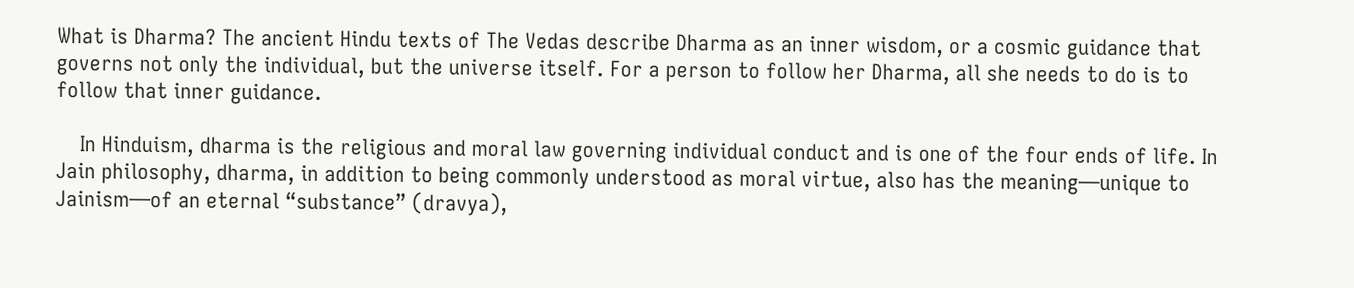What is Dharma? The ancient Hindu texts of The Vedas describe Dharma as an inner wisdom, or a cosmic guidance that governs not only the individual, but the universe itself. For a person to follow her Dharma, all she needs to do is to follow that inner guidance.

    In Hinduism, dharma is the religious and moral law governing individual conduct and is one of the four ends of life. In Jain philosophy, dharma, in addition to being commonly understood as moral virtue, also has the meaning—unique to Jainism—of an eternal “substance” (dravya),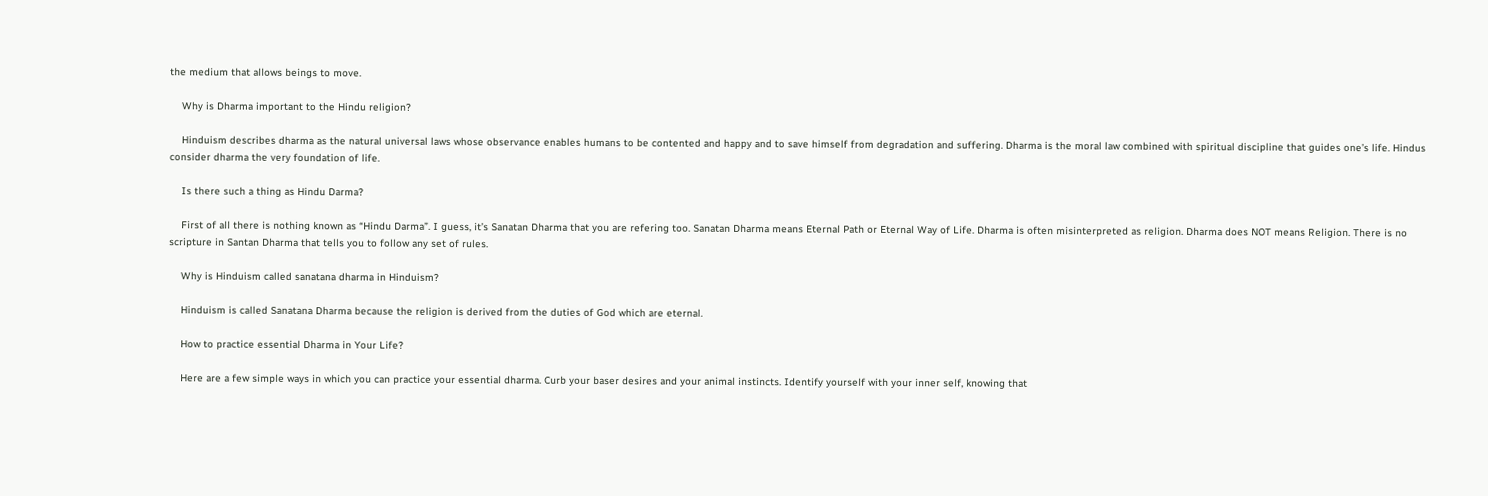the medium that allows beings to move.

    Why is Dharma important to the Hindu religion?

    Hinduism describes dharma as the natural universal laws whose observance enables humans to be contented and happy and to save himself from degradation and suffering. Dharma is the moral law combined with spiritual discipline that guides one’s life. Hindus consider dharma the very foundation of life.

    Is there such a thing as Hindu Darma?

    First of all there is nothing known as “Hindu Darma”. I guess, it’s Sanatan Dharma that you are refering too. Sanatan Dharma means Eternal Path or Eternal Way of Life. Dharma is often misinterpreted as religion. Dharma does NOT means Religion. There is no scripture in Santan Dharma that tells you to follow any set of rules.

    Why is Hinduism called sanatana dharma in Hinduism?

    Hinduism is called Sanatana Dharma because the religion is derived from the duties of God which are eternal.

    How to practice essential Dharma in Your Life?

    Here are a few simple ways in which you can practice your essential dharma. Curb your baser desires and your animal instincts. Identify yourself with your inner self, knowing that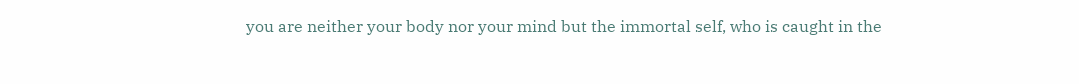you are neither your body nor your mind but the immortal self, who is caught in the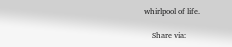whirlpool of life.

    Share via: